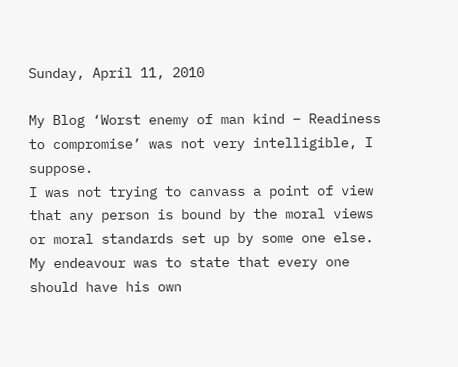Sunday, April 11, 2010

My Blog ‘Worst enemy of man kind – Readiness to compromise’ was not very intelligible, I suppose.
I was not trying to canvass a point of view that any person is bound by the moral views or moral standards set up by some one else.  My endeavour was to state that every one should have his own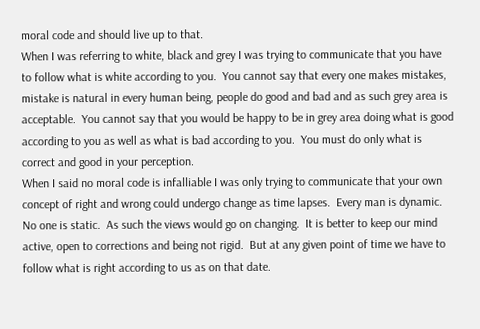moral code and should live up to that.
When I was referring to white, black and grey I was trying to communicate that you have to follow what is white according to you.  You cannot say that every one makes mistakes, mistake is natural in every human being, people do good and bad and as such grey area is acceptable.  You cannot say that you would be happy to be in grey area doing what is good according to you as well as what is bad according to you.  You must do only what is correct and good in your perception.
When I said no moral code is infalliable I was only trying to communicate that your own concept of right and wrong could undergo change as time lapses.  Every man is dynamic.  No one is static.  As such the views would go on changing.  It is better to keep our mind active, open to corrections and being not rigid.  But at any given point of time we have to follow what is right according to us as on that date.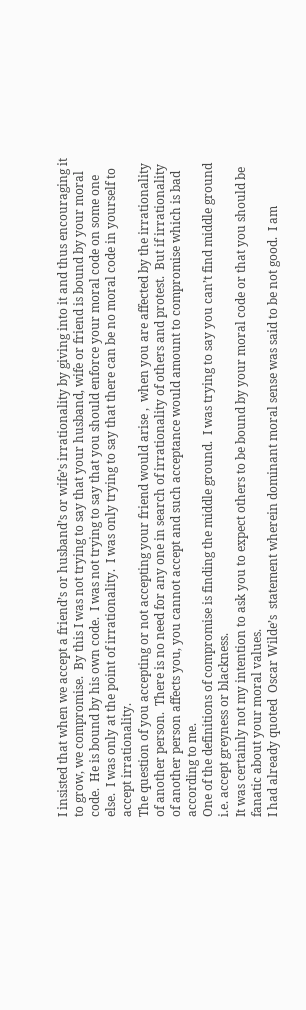I insisted that when we accept a friend’s or husband’s or wife’s irrationality by giving into it and thus encouraging it to grow, we compromise.  By this I was not trying to say that your husband, wife or friend is bound by your moral code.  He is bound by his own code.  I was not trying to say that you should enforce your moral code on some one else.  I was only at the point of irrationality.  I was only trying to say that there can be no moral code in yourself to accept irrationality.
The question of you accepting or not accepting your friend would arise ,  when you are affected by the irrationality of another person.  There is no need for any one in search of irrationality of others and protest.  But if irrationality of another person affects you, you cannot accept and such acceptance would amount to compromise which is bad according to me.
One of the definitions of compromise is finding the middle ground.  I was trying to say you can’t find middle ground i.e. accept greyness or blackness.
It was certainly not my intention to ask you to expect others to be bound by your moral code or that you should be fanatic about your moral values.
I had already quoted  Oscar Wilde’s  statement wherein dominant moral sense was said to be not good.  I am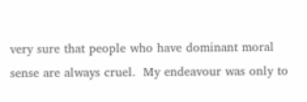very sure that people who have dominant moral sense are always cruel.  My endeavour was only to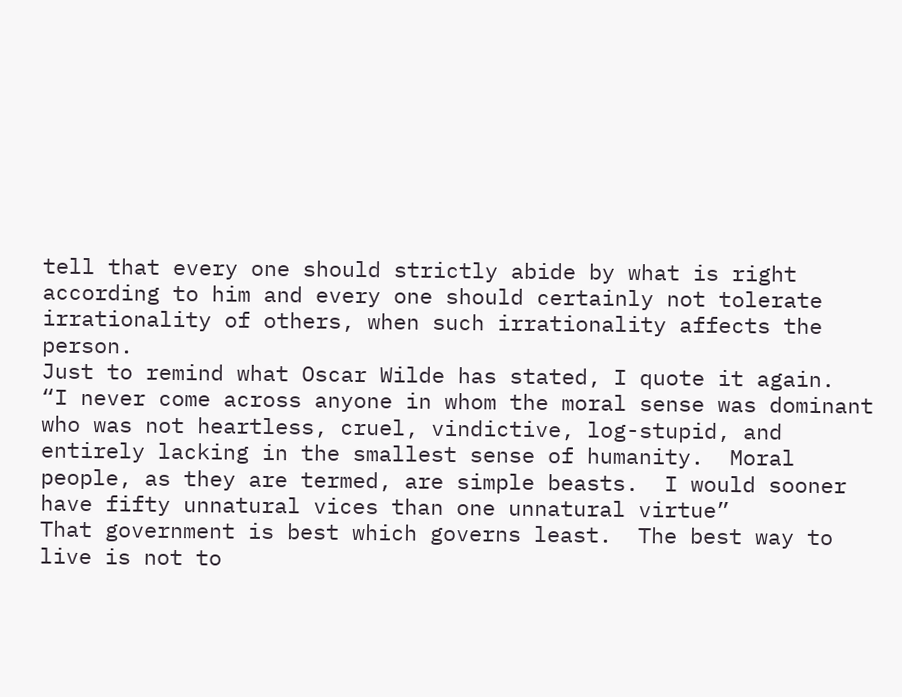tell that every one should strictly abide by what is right according to him and every one should certainly not tolerate irrationality of others, when such irrationality affects the person.
Just to remind what Oscar Wilde has stated, I quote it again.
“I never come across anyone in whom the moral sense was dominant who was not heartless, cruel, vindictive, log-stupid, and entirely lacking in the smallest sense of humanity.  Moral people, as they are termed, are simple beasts.  I would sooner have fifty unnatural vices than one unnatural virtue”
That government is best which governs least.  The best way to live is not to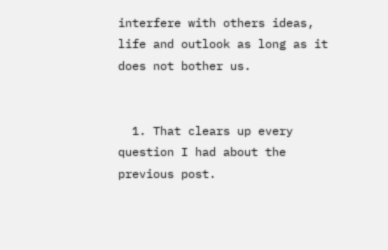interfere with others ideas, life and outlook as long as it does not bother us.


  1. That clears up every question I had about the previous post.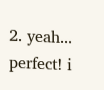2. yeah... perfect! i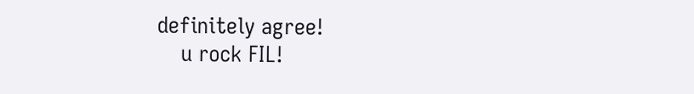definitely agree!
    u rock FIL!